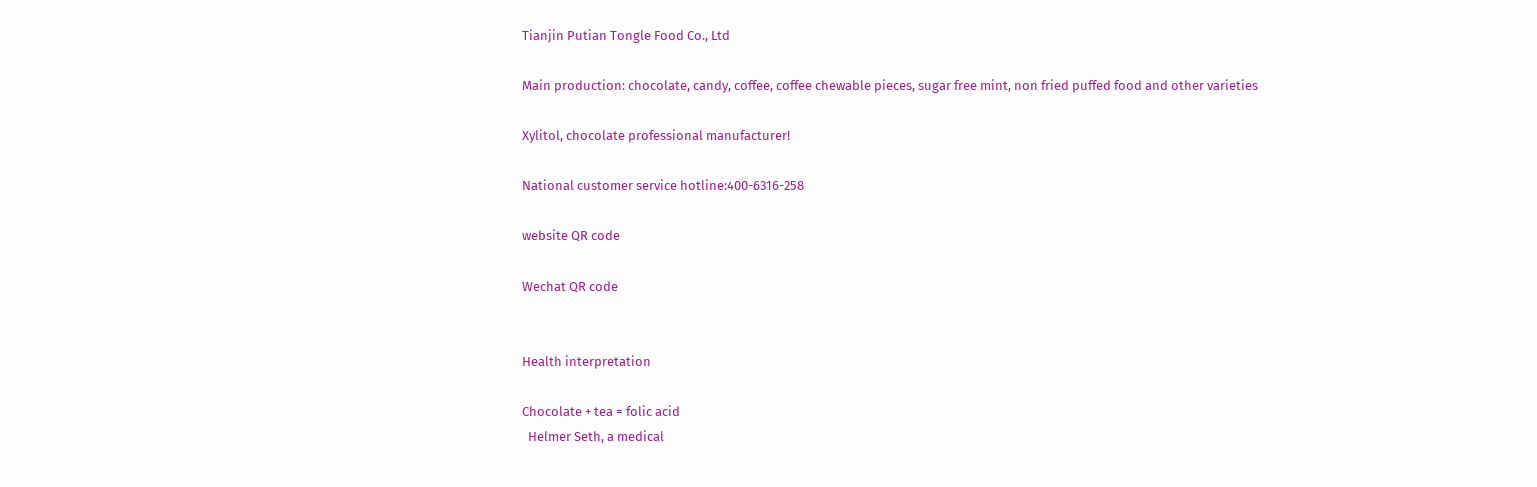Tianjin Putian Tongle Food Co., Ltd

Main production: chocolate, candy, coffee, coffee chewable pieces, sugar free mint, non fried puffed food and other varieties

Xylitol, chocolate professional manufacturer!

National customer service hotline:400-6316-258

website QR code

Wechat QR code


Health interpretation

Chocolate + tea = folic acid
  Helmer Seth, a medical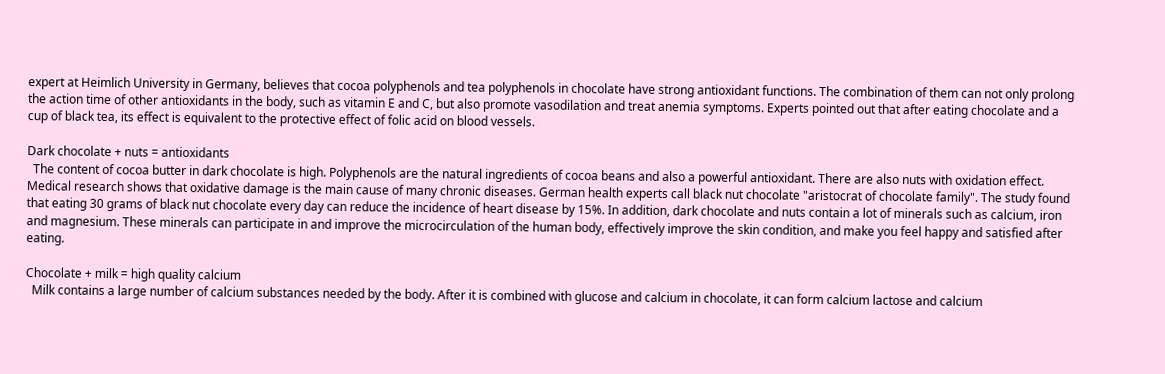expert at Heimlich University in Germany, believes that cocoa polyphenols and tea polyphenols in chocolate have strong antioxidant functions. The combination of them can not only prolong the action time of other antioxidants in the body, such as vitamin E and C, but also promote vasodilation and treat anemia symptoms. Experts pointed out that after eating chocolate and a cup of black tea, its effect is equivalent to the protective effect of folic acid on blood vessels.

Dark chocolate + nuts = antioxidants
  The content of cocoa butter in dark chocolate is high. Polyphenols are the natural ingredients of cocoa beans and also a powerful antioxidant. There are also nuts with oxidation effect. Medical research shows that oxidative damage is the main cause of many chronic diseases. German health experts call black nut chocolate "aristocrat of chocolate family". The study found that eating 30 grams of black nut chocolate every day can reduce the incidence of heart disease by 15%. In addition, dark chocolate and nuts contain a lot of minerals such as calcium, iron and magnesium. These minerals can participate in and improve the microcirculation of the human body, effectively improve the skin condition, and make you feel happy and satisfied after eating.

Chocolate + milk = high quality calcium
  Milk contains a large number of calcium substances needed by the body. After it is combined with glucose and calcium in chocolate, it can form calcium lactose and calcium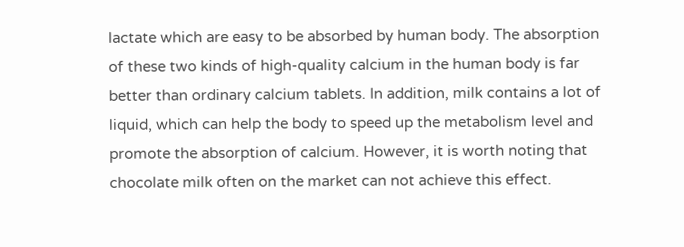lactate which are easy to be absorbed by human body. The absorption of these two kinds of high-quality calcium in the human body is far better than ordinary calcium tablets. In addition, milk contains a lot of liquid, which can help the body to speed up the metabolism level and promote the absorption of calcium. However, it is worth noting that chocolate milk often on the market can not achieve this effect.